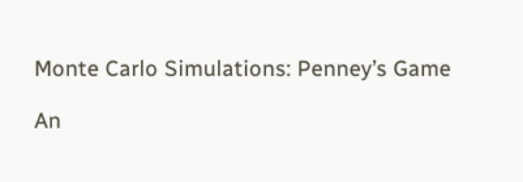Monte Carlo Simulations: Penney’s Game

An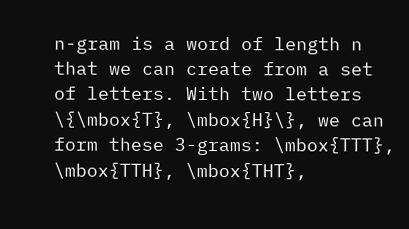n-gram is a word of length n that we can create from a set of letters. With two letters \{\mbox{T}, \mbox{H}\}, we can form these 3-grams: \mbox{TTT}, \mbox{TTH}, \mbox{THT},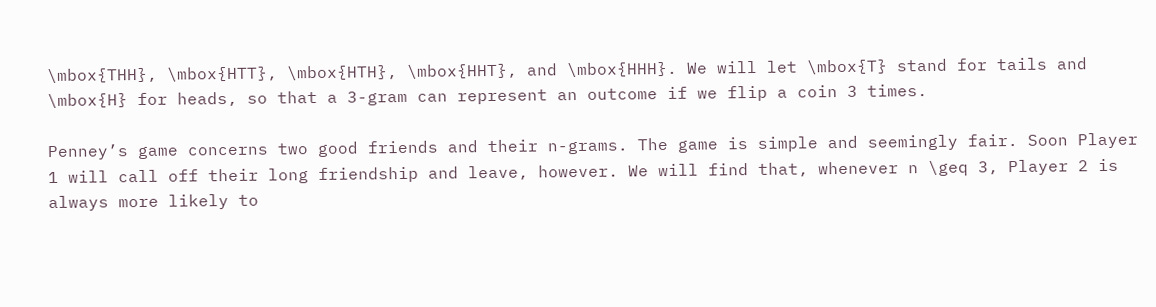\mbox{THH}, \mbox{HTT}, \mbox{HTH}, \mbox{HHT}, and \mbox{HHH}. We will let \mbox{T} stand for tails and \mbox{H} for heads, so that a 3-gram can represent an outcome if we flip a coin 3 times.

Penney’s game concerns two good friends and their n-grams. The game is simple and seemingly fair. Soon Player 1 will call off their long friendship and leave, however. We will find that, whenever n \geq 3, Player 2 is always more likely to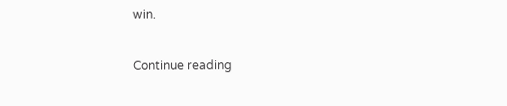win.

Continue reading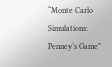“Monte Carlo Simulations: Penney’s Game”